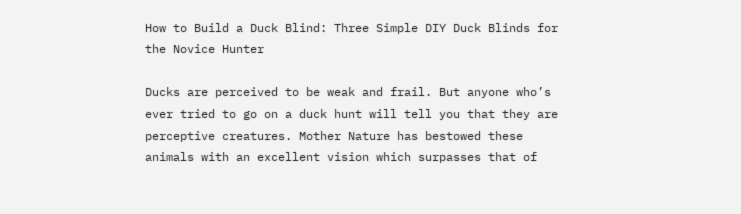How to Build a Duck Blind: Three Simple DIY Duck Blinds for the Novice Hunter

Ducks are perceived to be weak and frail. But anyone who’s ever tried to go on a duck hunt will tell you that they are perceptive creatures. Mother Nature has bestowed these animals with an excellent vision which surpasses that of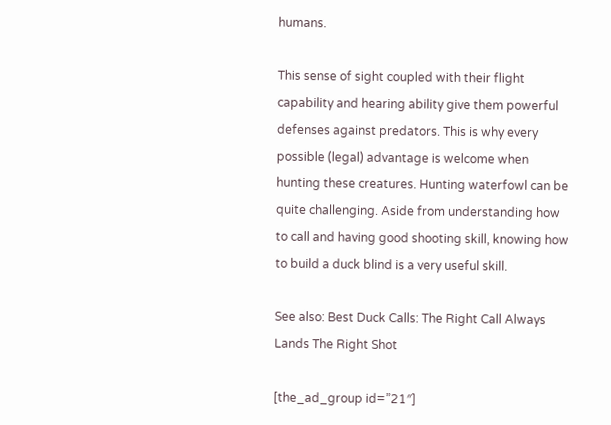humans.

This sense of sight coupled with their flight capability and hearing ability give them powerful defenses against predators. This is why every possible (legal) advantage is welcome when hunting these creatures. Hunting waterfowl can be quite challenging. Aside from understanding how to call and having good shooting skill, knowing how to build a duck blind is a very useful skill.

See also: Best Duck Calls: The Right Call Always Lands The Right Shot

[the_ad_group id=”21″]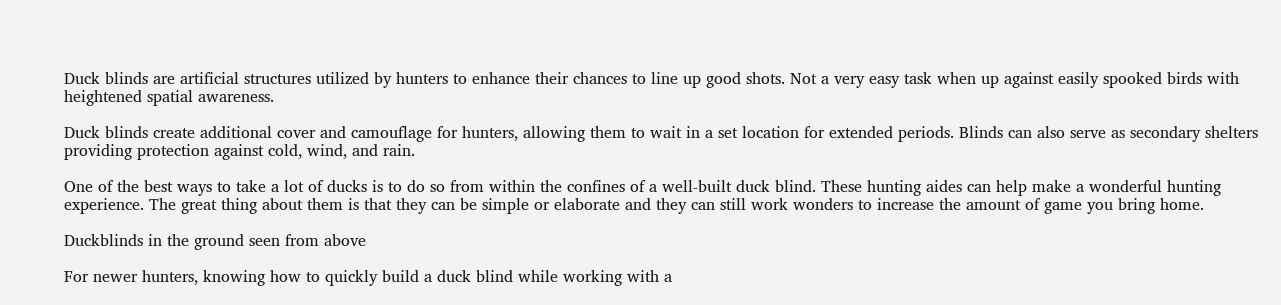Duck blinds are artificial structures utilized by hunters to enhance their chances to line up good shots. Not a very easy task when up against easily spooked birds with heightened spatial awareness.

Duck blinds create additional cover and camouflage for hunters, allowing them to wait in a set location for extended periods. Blinds can also serve as secondary shelters providing protection against cold, wind, and rain.

One of the best ways to take a lot of ducks is to do so from within the confines of a well-built duck blind. These hunting aides can help make a wonderful hunting experience. The great thing about them is that they can be simple or elaborate and they can still work wonders to increase the amount of game you bring home.

Duckblinds in the ground seen from above

For newer hunters, knowing how to quickly build a duck blind while working with a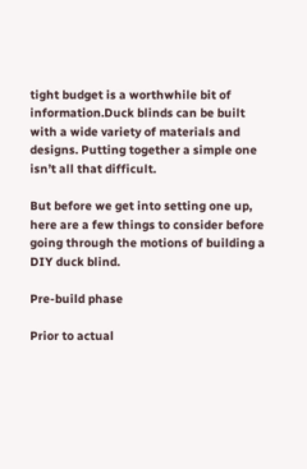tight budget is a worthwhile bit of information.Duck blinds can be built with a wide variety of materials and designs. Putting together a simple one isn’t all that difficult.

But before we get into setting one up, here are a few things to consider before going through the motions of building a DIY duck blind.

Pre-build phase

Prior to actual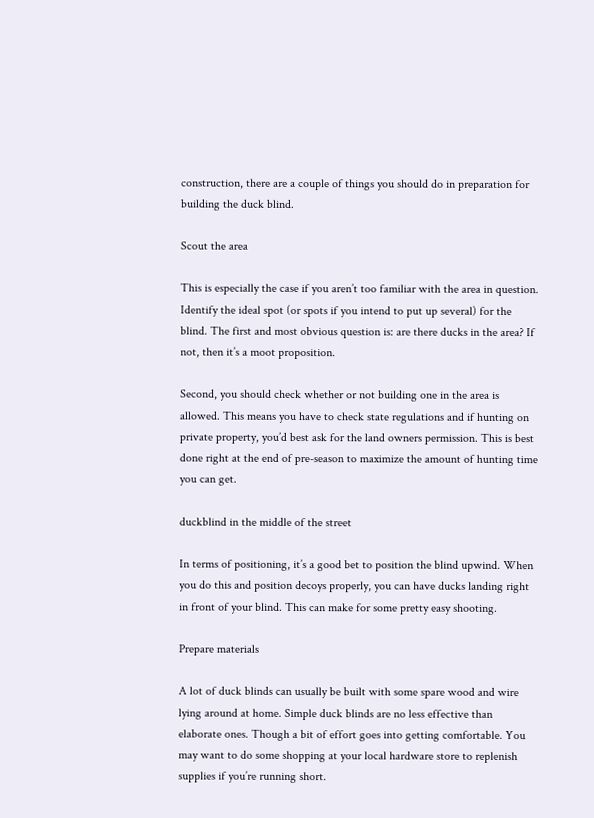construction, there are a couple of things you should do in preparation for building the duck blind.

Scout the area

This is especially the case if you aren’t too familiar with the area in question. Identify the ideal spot (or spots if you intend to put up several) for the blind. The first and most obvious question is: are there ducks in the area? If not, then it’s a moot proposition.

Second, you should check whether or not building one in the area is allowed. This means you have to check state regulations and if hunting on private property, you’d best ask for the land owners permission. This is best done right at the end of pre-season to maximize the amount of hunting time you can get.

duckblind in the middle of the street

In terms of positioning, it’s a good bet to position the blind upwind. When you do this and position decoys properly, you can have ducks landing right in front of your blind. This can make for some pretty easy shooting.

Prepare materials

A lot of duck blinds can usually be built with some spare wood and wire lying around at home. Simple duck blinds are no less effective than elaborate ones. Though a bit of effort goes into getting comfortable. You may want to do some shopping at your local hardware store to replenish supplies if you’re running short.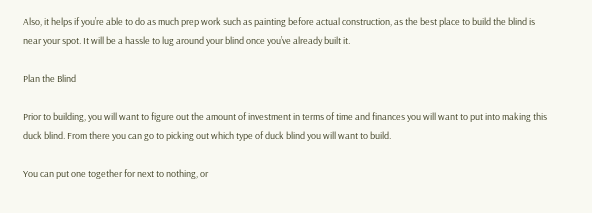Also, it helps if you’re able to do as much prep work such as painting before actual construction, as the best place to build the blind is near your spot. It will be a hassle to lug around your blind once you’ve already built it.

Plan the Blind

Prior to building, you will want to figure out the amount of investment in terms of time and finances you will want to put into making this duck blind. From there you can go to picking out which type of duck blind you will want to build.

You can put one together for next to nothing, or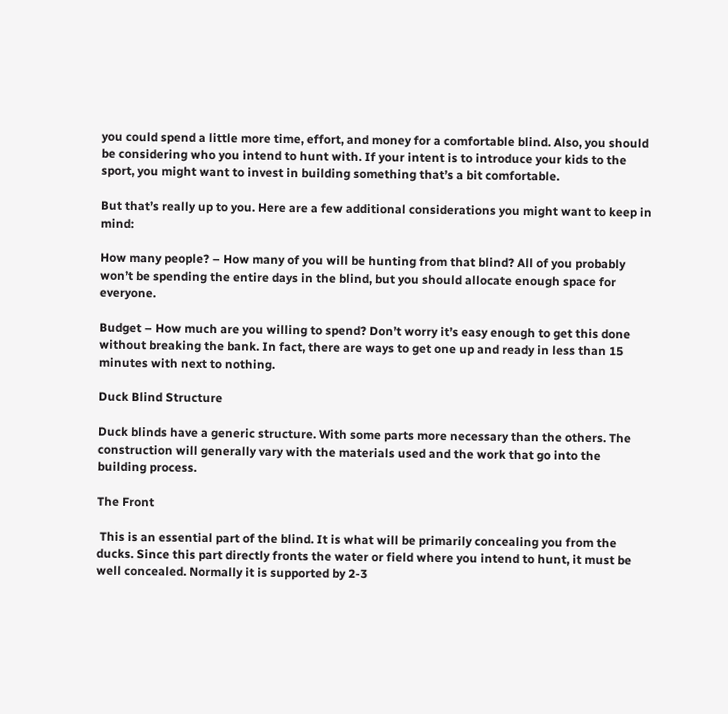you could spend a little more time, effort, and money for a comfortable blind. Also, you should be considering who you intend to hunt with. If your intent is to introduce your kids to the sport, you might want to invest in building something that’s a bit comfortable.

But that’s really up to you. Here are a few additional considerations you might want to keep in mind:

How many people? – How many of you will be hunting from that blind? All of you probably won’t be spending the entire days in the blind, but you should allocate enough space for everyone.

Budget – How much are you willing to spend? Don’t worry it’s easy enough to get this done without breaking the bank. In fact, there are ways to get one up and ready in less than 15 minutes with next to nothing.

Duck Blind Structure

Duck blinds have a generic structure. With some parts more necessary than the others. The construction will generally vary with the materials used and the work that go into the building process.

The Front

 This is an essential part of the blind. It is what will be primarily concealing you from the ducks. Since this part directly fronts the water or field where you intend to hunt, it must be well concealed. Normally it is supported by 2-3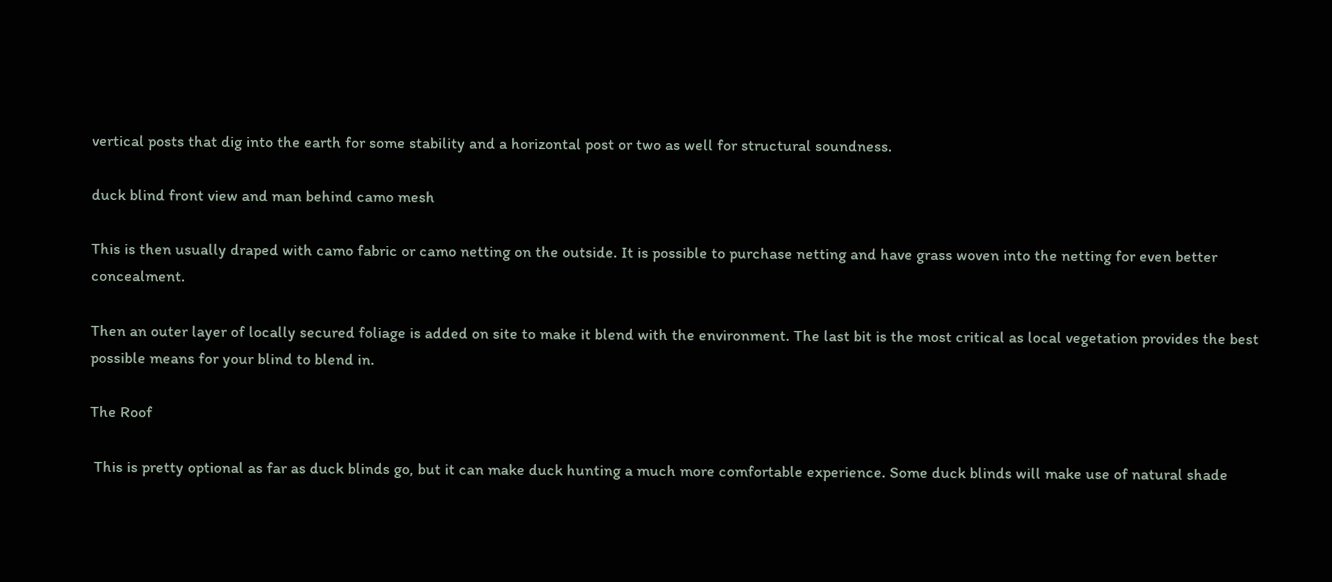vertical posts that dig into the earth for some stability and a horizontal post or two as well for structural soundness.

duck blind front view and man behind camo mesh

This is then usually draped with camo fabric or camo netting on the outside. It is possible to purchase netting and have grass woven into the netting for even better concealment.

Then an outer layer of locally secured foliage is added on site to make it blend with the environment. The last bit is the most critical as local vegetation provides the best possible means for your blind to blend in.

The Roof

 This is pretty optional as far as duck blinds go, but it can make duck hunting a much more comfortable experience. Some duck blinds will make use of natural shade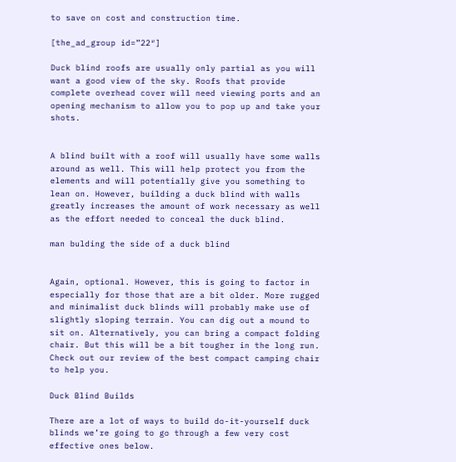to save on cost and construction time.

[the_ad_group id=”22″]

Duck blind roofs are usually only partial as you will want a good view of the sky. Roofs that provide complete overhead cover will need viewing ports and an opening mechanism to allow you to pop up and take your shots.


A blind built with a roof will usually have some walls around as well. This will help protect you from the elements and will potentially give you something to lean on. However, building a duck blind with walls greatly increases the amount of work necessary as well as the effort needed to conceal the duck blind.

man bulding the side of a duck blind


Again, optional. However, this is going to factor in especially for those that are a bit older. More rugged and minimalist duck blinds will probably make use of slightly sloping terrain. You can dig out a mound to sit on. Alternatively, you can bring a compact folding chair. But this will be a bit tougher in the long run. Check out our review of the best compact camping chair to help you.

Duck Blind Builds

There are a lot of ways to build do-it-yourself duck blinds we’re going to go through a few very cost effective ones below.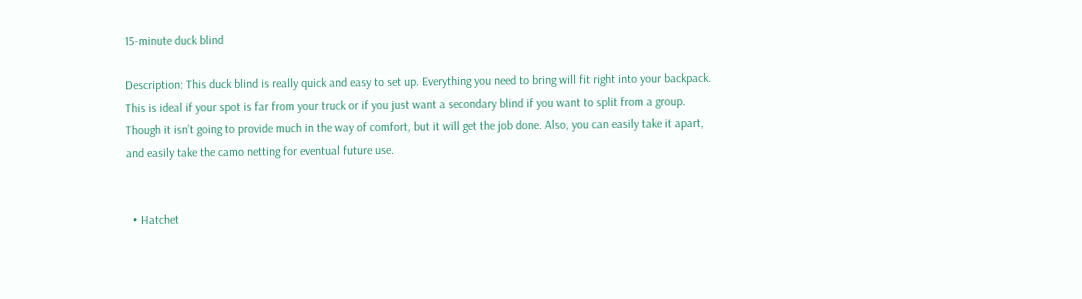15-minute duck blind

Description: This duck blind is really quick and easy to set up. Everything you need to bring will fit right into your backpack. This is ideal if your spot is far from your truck or if you just want a secondary blind if you want to split from a group. Though it isn’t going to provide much in the way of comfort, but it will get the job done. Also, you can easily take it apart, and easily take the camo netting for eventual future use.


  • Hatchet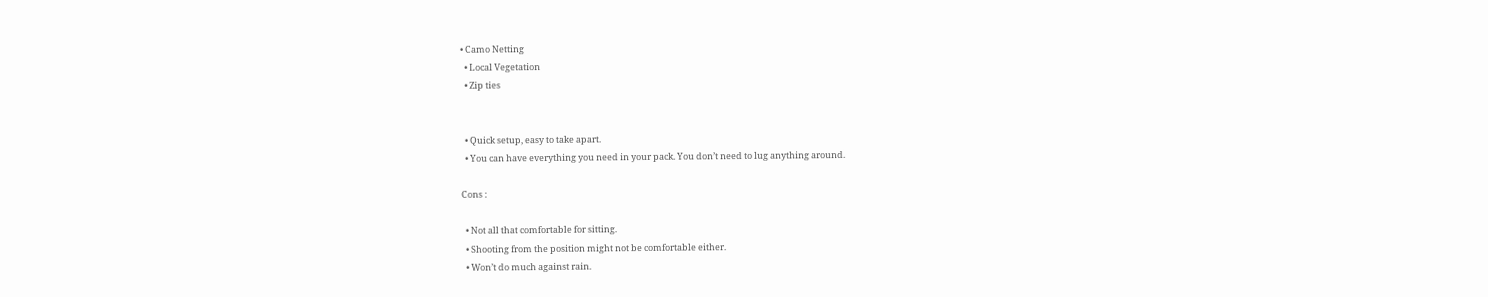• Camo Netting
  • Local Vegetation
  • Zip ties


  • Quick setup, easy to take apart.
  • You can have everything you need in your pack. You don’t need to lug anything around.

Cons :

  • Not all that comfortable for sitting.
  • Shooting from the position might not be comfortable either.
  • Won’t do much against rain.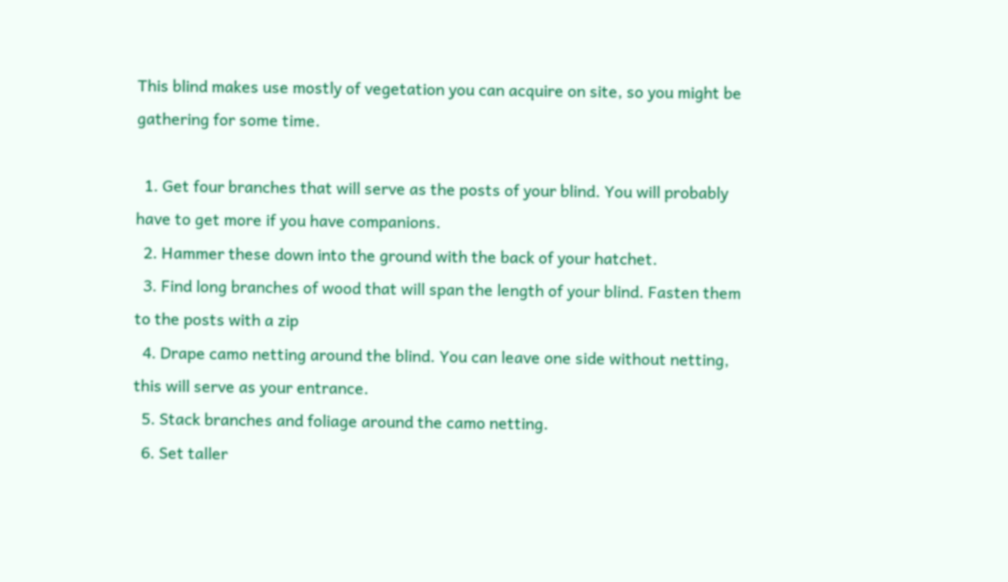This blind makes use mostly of vegetation you can acquire on site, so you might be gathering for some time.

  1. Get four branches that will serve as the posts of your blind. You will probably have to get more if you have companions.
  2. Hammer these down into the ground with the back of your hatchet.
  3. Find long branches of wood that will span the length of your blind. Fasten them to the posts with a zip
  4. Drape camo netting around the blind. You can leave one side without netting, this will serve as your entrance.
  5. Stack branches and foliage around the camo netting.
  6. Set taller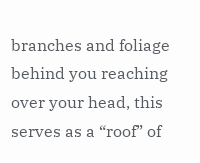branches and foliage behind you reaching over your head, this serves as a “roof” of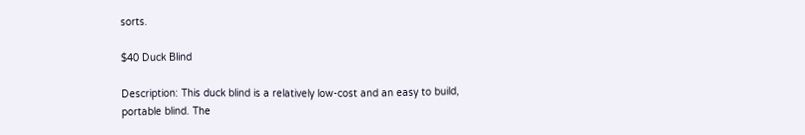sorts.

$40 Duck Blind

Description: This duck blind is a relatively low-cost and an easy to build, portable blind. The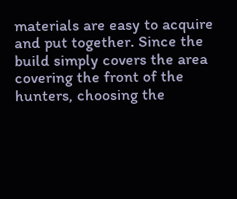materials are easy to acquire and put together. Since the build simply covers the area covering the front of the hunters, choosing the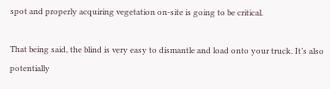spot and properly acquiring vegetation on-site is going to be critical.

That being said, the blind is very easy to dismantle and load onto your truck. It’s also potentially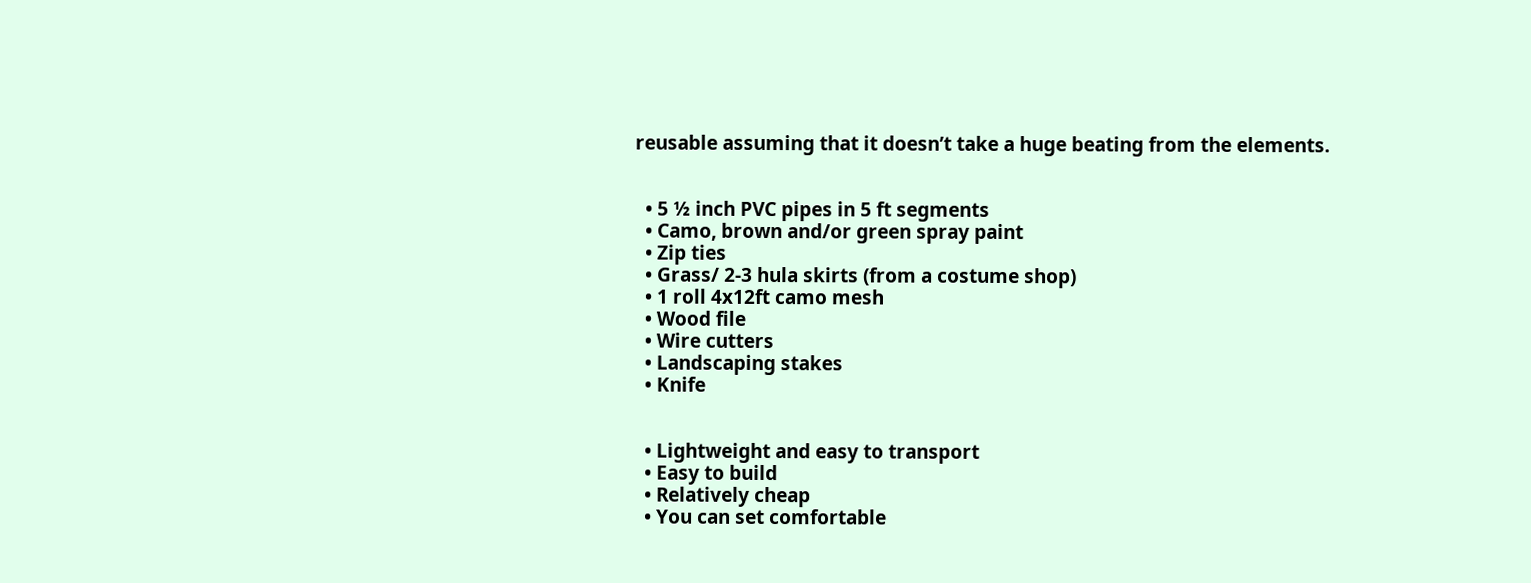reusable assuming that it doesn’t take a huge beating from the elements.


  • 5 ½ inch PVC pipes in 5 ft segments
  • Camo, brown and/or green spray paint
  • Zip ties
  • Grass/ 2-3 hula skirts (from a costume shop)
  • 1 roll 4x12ft camo mesh
  • Wood file
  • Wire cutters
  • Landscaping stakes
  • Knife


  • Lightweight and easy to transport
  • Easy to build
  • Relatively cheap
  • You can set comfortable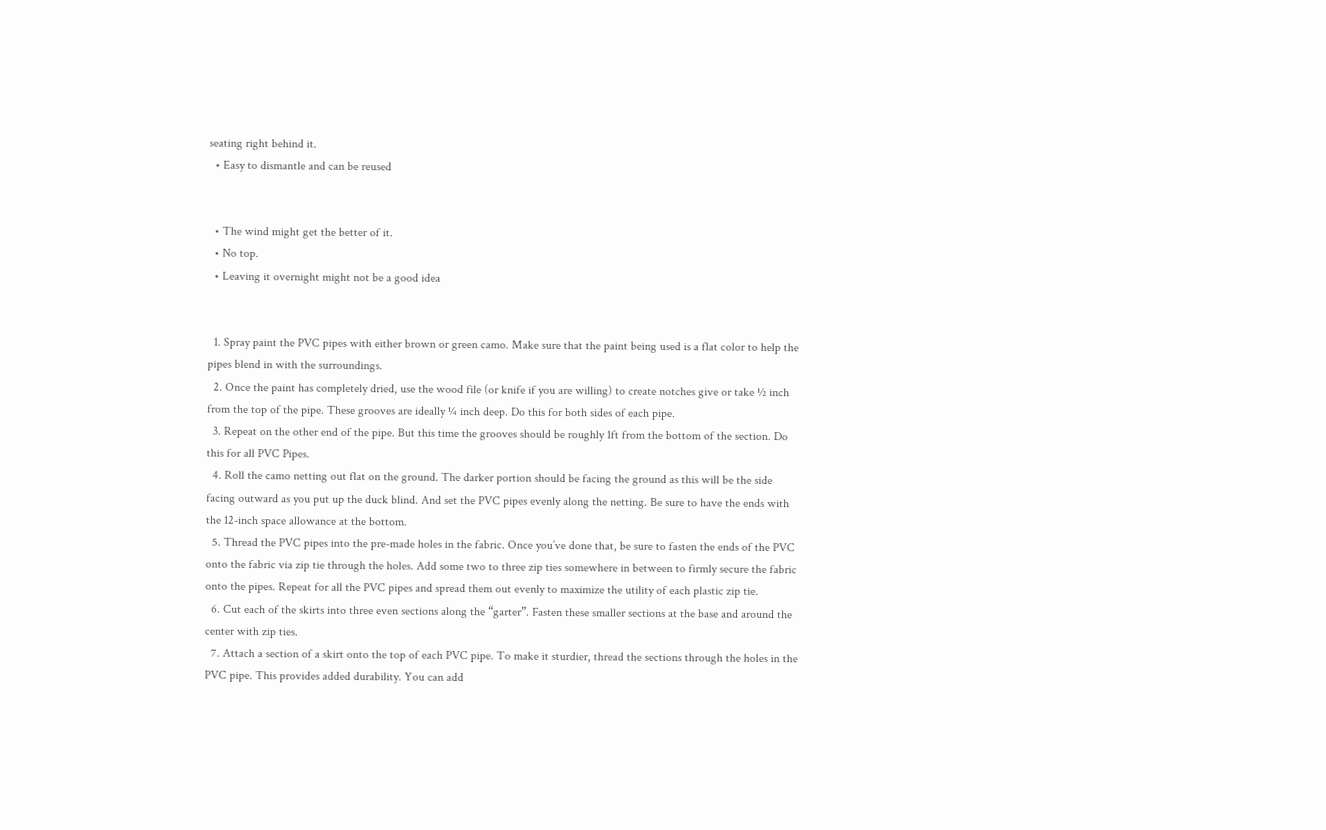seating right behind it.
  • Easy to dismantle and can be reused


  • The wind might get the better of it.
  • No top.
  • Leaving it overnight might not be a good idea


  1. Spray paint the PVC pipes with either brown or green camo. Make sure that the paint being used is a flat color to help the pipes blend in with the surroundings.
  2. Once the paint has completely dried, use the wood file (or knife if you are willing) to create notches give or take ½ inch from the top of the pipe. These grooves are ideally ¼ inch deep. Do this for both sides of each pipe.
  3. Repeat on the other end of the pipe. But this time the grooves should be roughly 1ft from the bottom of the section. Do this for all PVC Pipes.
  4. Roll the camo netting out flat on the ground. The darker portion should be facing the ground as this will be the side facing outward as you put up the duck blind. And set the PVC pipes evenly along the netting. Be sure to have the ends with the 12-inch space allowance at the bottom.
  5. Thread the PVC pipes into the pre-made holes in the fabric. Once you’ve done that, be sure to fasten the ends of the PVC onto the fabric via zip tie through the holes. Add some two to three zip ties somewhere in between to firmly secure the fabric onto the pipes. Repeat for all the PVC pipes and spread them out evenly to maximize the utility of each plastic zip tie.
  6. Cut each of the skirts into three even sections along the “garter”. Fasten these smaller sections at the base and around the center with zip ties.
  7. Attach a section of a skirt onto the top of each PVC pipe. To make it sturdier, thread the sections through the holes in the PVC pipe. This provides added durability. You can add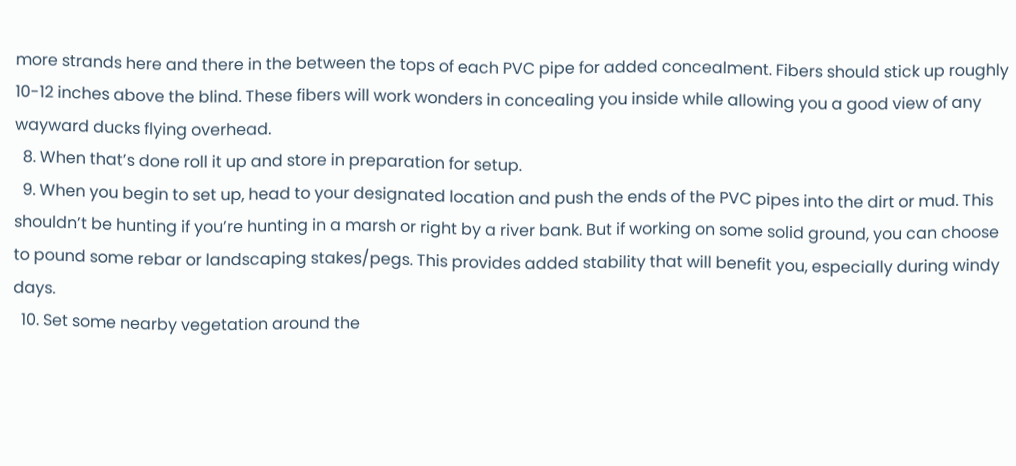more strands here and there in the between the tops of each PVC pipe for added concealment. Fibers should stick up roughly 10-12 inches above the blind. These fibers will work wonders in concealing you inside while allowing you a good view of any wayward ducks flying overhead.
  8. When that’s done roll it up and store in preparation for setup.
  9. When you begin to set up, head to your designated location and push the ends of the PVC pipes into the dirt or mud. This shouldn’t be hunting if you’re hunting in a marsh or right by a river bank. But if working on some solid ground, you can choose to pound some rebar or landscaping stakes/pegs. This provides added stability that will benefit you, especially during windy days.
  10. Set some nearby vegetation around the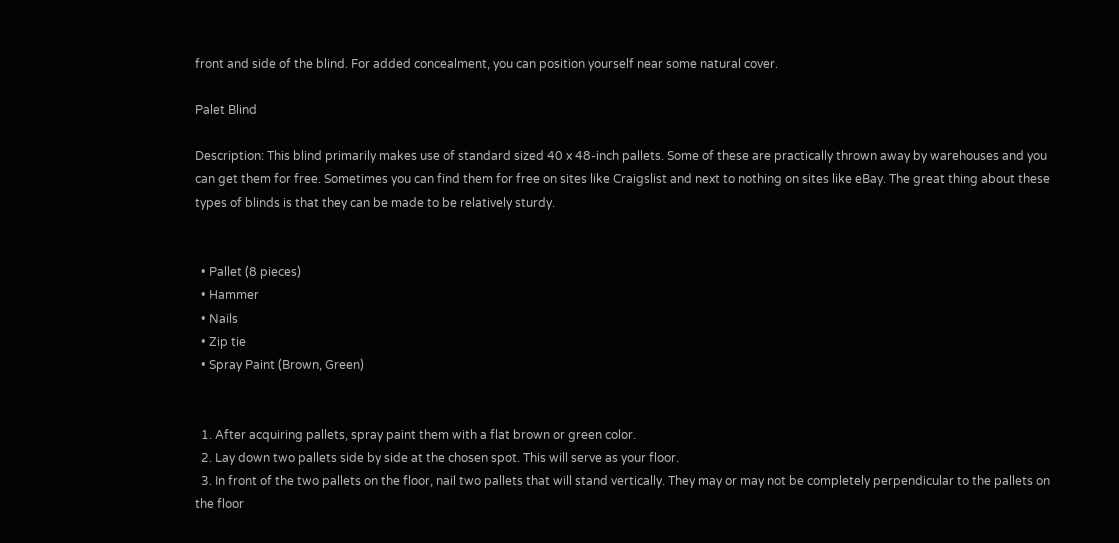front and side of the blind. For added concealment, you can position yourself near some natural cover.

Palet Blind

Description: This blind primarily makes use of standard sized 40 x 48-inch pallets. Some of these are practically thrown away by warehouses and you can get them for free. Sometimes you can find them for free on sites like Craigslist and next to nothing on sites like eBay. The great thing about these types of blinds is that they can be made to be relatively sturdy.


  • Pallet (8 pieces)
  • Hammer
  • Nails
  • Zip tie
  • Spray Paint (Brown, Green)


  1. After acquiring pallets, spray paint them with a flat brown or green color.
  2. Lay down two pallets side by side at the chosen spot. This will serve as your floor.
  3. In front of the two pallets on the floor, nail two pallets that will stand vertically. They may or may not be completely perpendicular to the pallets on the floor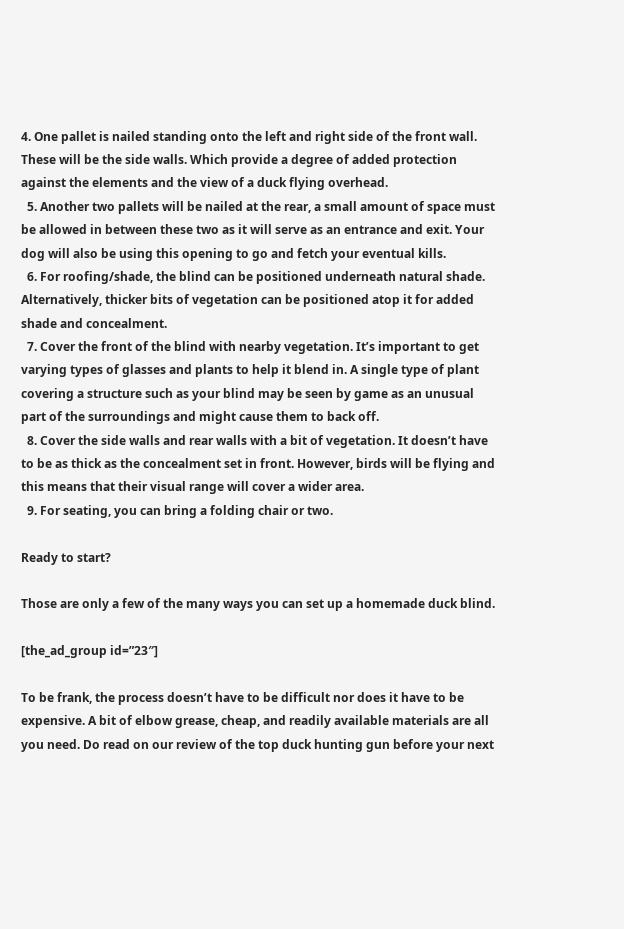4. One pallet is nailed standing onto the left and right side of the front wall. These will be the side walls. Which provide a degree of added protection against the elements and the view of a duck flying overhead.
  5. Another two pallets will be nailed at the rear, a small amount of space must be allowed in between these two as it will serve as an entrance and exit. Your dog will also be using this opening to go and fetch your eventual kills.
  6. For roofing/shade, the blind can be positioned underneath natural shade. Alternatively, thicker bits of vegetation can be positioned atop it for added shade and concealment.
  7. Cover the front of the blind with nearby vegetation. It’s important to get varying types of glasses and plants to help it blend in. A single type of plant covering a structure such as your blind may be seen by game as an unusual part of the surroundings and might cause them to back off.
  8. Cover the side walls and rear walls with a bit of vegetation. It doesn’t have to be as thick as the concealment set in front. However, birds will be flying and this means that their visual range will cover a wider area.
  9. For seating, you can bring a folding chair or two.

Ready to start?

Those are only a few of the many ways you can set up a homemade duck blind.

[the_ad_group id=”23″]

To be frank, the process doesn’t have to be difficult nor does it have to be expensive. A bit of elbow grease, cheap, and readily available materials are all you need. Do read on our review of the top duck hunting gun before your next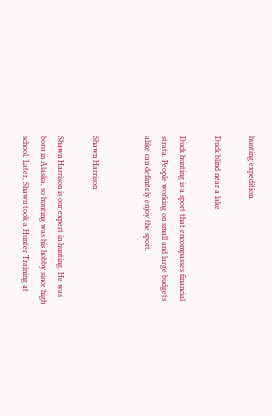hunting expedition.

Duck blind near a lake

Duck hunting is a sport that encompasses financial strata. People working on small and large budgets alike can definitely enjoy the sport.


Shawn Harrison

Shawn Harrison is our expert in hunting. He was born in Alaska, so hunting was his hobby since high school. Later, Shawn took a Hunter Training at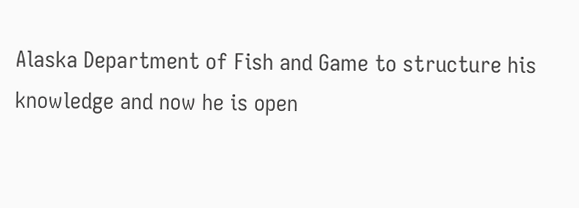Alaska Department of Fish and Game to structure his knowledge and now he is open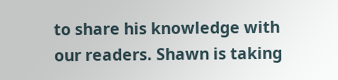to share his knowledge with our readers. Shawn is taking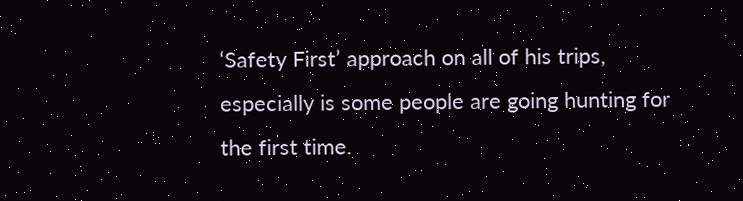‘Safety First’ approach on all of his trips, especially is some people are going hunting for the first time.